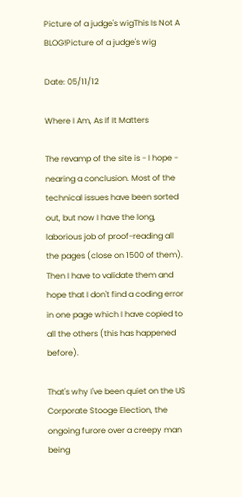Picture of a judge's wigThis Is Not A BLOG!Picture of a judge's wig

Date: 05/11/12

Where I Am, As If It Matters

The revamp of the site is - I hope - nearing a conclusion. Most of the technical issues have been sorted out, but now I have the long, laborious job of proof-reading all the pages (close on 1500 of them). Then I have to validate them and hope that I don't find a coding error in one page which I have copied to all the others (this has happened before).

That's why I've been quiet on the US Corporate Stooge Election, the ongoing furore over a creepy man being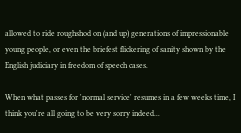allowed to ride roughshod on (and up) generations of impressionable young people, or even the briefest flickering of sanity shown by the English judiciary in freedom of speech cases.

When what passes for 'normal service' resumes in a few weeks time, I think you're all going to be very sorry indeed...